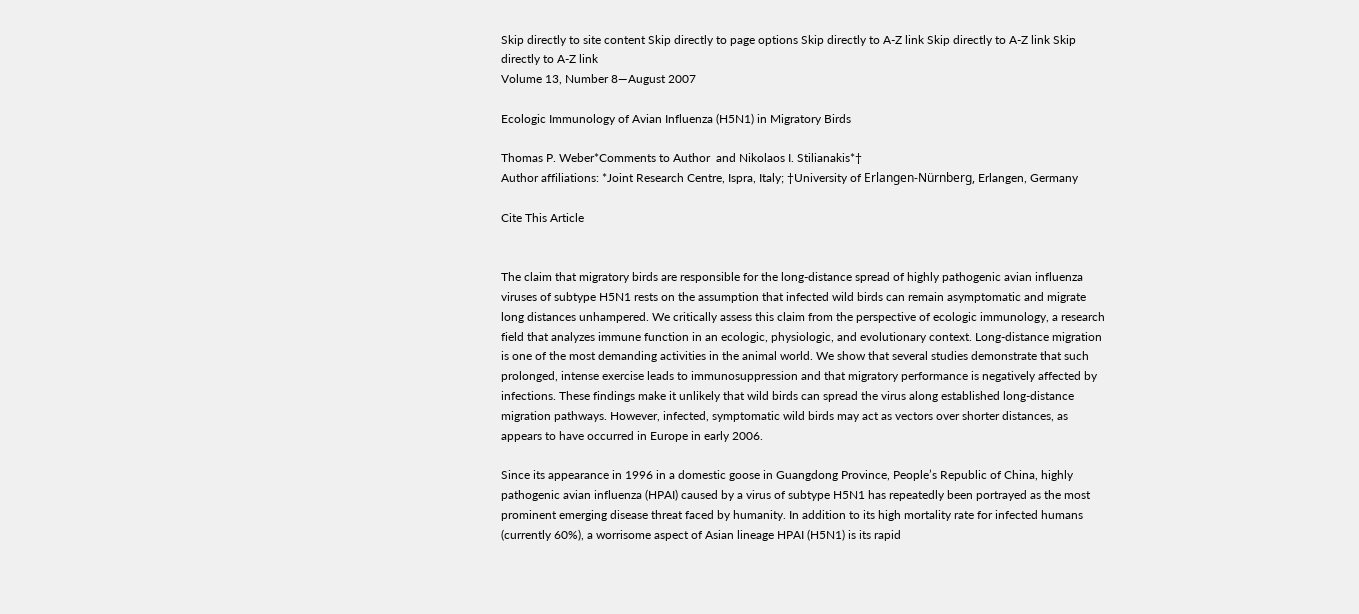Skip directly to site content Skip directly to page options Skip directly to A-Z link Skip directly to A-Z link Skip directly to A-Z link
Volume 13, Number 8—August 2007

Ecologic Immunology of Avian Influenza (H5N1) in Migratory Birds

Thomas P. Weber*Comments to Author  and Nikolaos I. Stilianakis*†
Author affiliations: *Joint Research Centre, Ispra, Italy; †University of Erlangen-Nürnberg, Erlangen, Germany

Cite This Article


The claim that migratory birds are responsible for the long-distance spread of highly pathogenic avian influenza viruses of subtype H5N1 rests on the assumption that infected wild birds can remain asymptomatic and migrate long distances unhampered. We critically assess this claim from the perspective of ecologic immunology, a research field that analyzes immune function in an ecologic, physiologic, and evolutionary context. Long-distance migration is one of the most demanding activities in the animal world. We show that several studies demonstrate that such prolonged, intense exercise leads to immunosuppression and that migratory performance is negatively affected by infections. These findings make it unlikely that wild birds can spread the virus along established long-distance migration pathways. However, infected, symptomatic wild birds may act as vectors over shorter distances, as appears to have occurred in Europe in early 2006.

Since its appearance in 1996 in a domestic goose in Guangdong Province, People’s Republic of China, highly pathogenic avian influenza (HPAI) caused by a virus of subtype H5N1 has repeatedly been portrayed as the most prominent emerging disease threat faced by humanity. In addition to its high mortality rate for infected humans (currently 60%), a worrisome aspect of Asian lineage HPAI (H5N1) is its rapid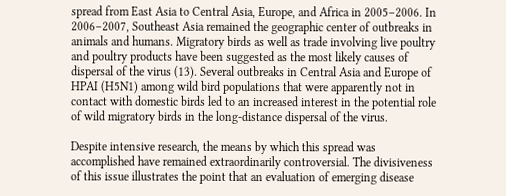spread from East Asia to Central Asia, Europe, and Africa in 2005–2006. In 2006–2007, Southeast Asia remained the geographic center of outbreaks in animals and humans. Migratory birds as well as trade involving live poultry and poultry products have been suggested as the most likely causes of dispersal of the virus (13). Several outbreaks in Central Asia and Europe of HPAI (H5N1) among wild bird populations that were apparently not in contact with domestic birds led to an increased interest in the potential role of wild migratory birds in the long-distance dispersal of the virus.

Despite intensive research, the means by which this spread was accomplished have remained extraordinarily controversial. The divisiveness of this issue illustrates the point that an evaluation of emerging disease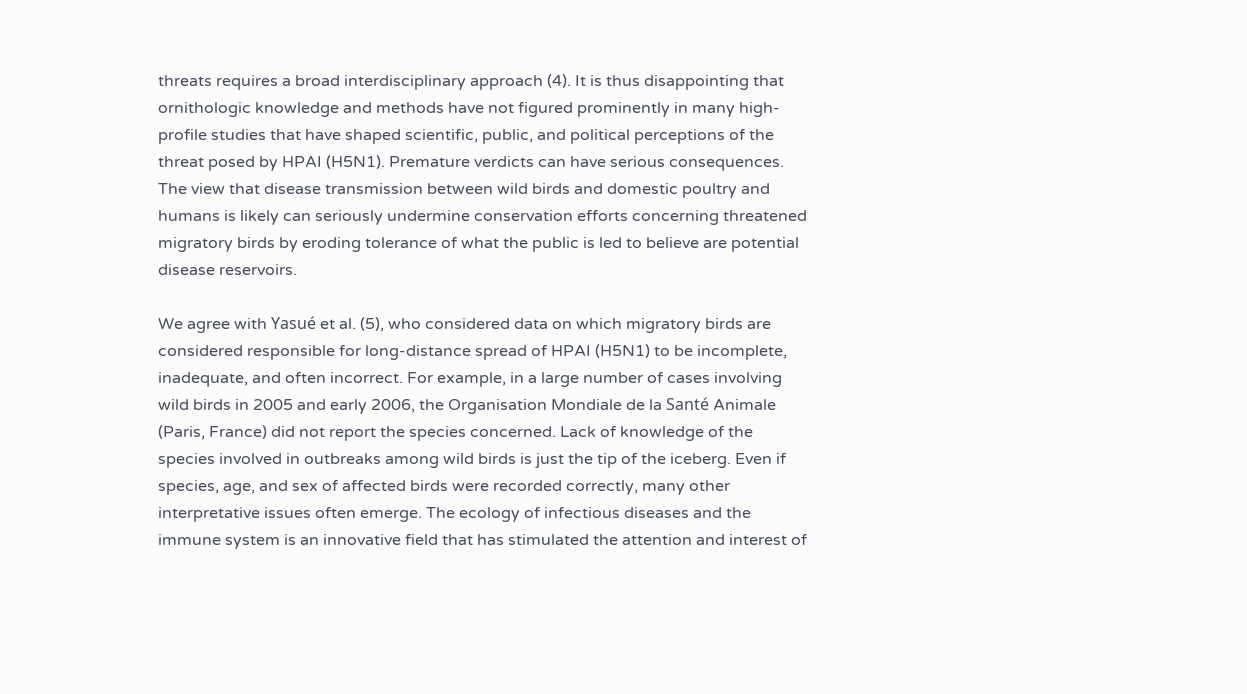threats requires a broad interdisciplinary approach (4). It is thus disappointing that ornithologic knowledge and methods have not figured prominently in many high-profile studies that have shaped scientific, public, and political perceptions of the threat posed by HPAI (H5N1). Premature verdicts can have serious consequences. The view that disease transmission between wild birds and domestic poultry and humans is likely can seriously undermine conservation efforts concerning threatened migratory birds by eroding tolerance of what the public is led to believe are potential disease reservoirs.

We agree with Yasué et al. (5), who considered data on which migratory birds are considered responsible for long-distance spread of HPAI (H5N1) to be incomplete, inadequate, and often incorrect. For example, in a large number of cases involving wild birds in 2005 and early 2006, the Organisation Mondiale de la Santé Animale (Paris, France) did not report the species concerned. Lack of knowledge of the species involved in outbreaks among wild birds is just the tip of the iceberg. Even if species, age, and sex of affected birds were recorded correctly, many other interpretative issues often emerge. The ecology of infectious diseases and the immune system is an innovative field that has stimulated the attention and interest of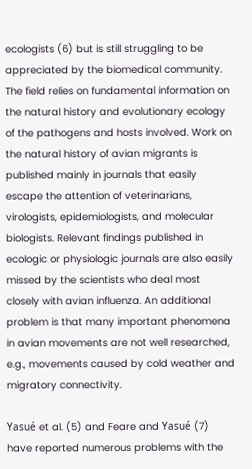ecologists (6) but is still struggling to be appreciated by the biomedical community. The field relies on fundamental information on the natural history and evolutionary ecology of the pathogens and hosts involved. Work on the natural history of avian migrants is published mainly in journals that easily escape the attention of veterinarians, virologists, epidemiologists, and molecular biologists. Relevant findings published in ecologic or physiologic journals are also easily missed by the scientists who deal most closely with avian influenza. An additional problem is that many important phenomena in avian movements are not well researched, e.g., movements caused by cold weather and migratory connectivity.

Yasué et al. (5) and Feare and Yasué (7) have reported numerous problems with the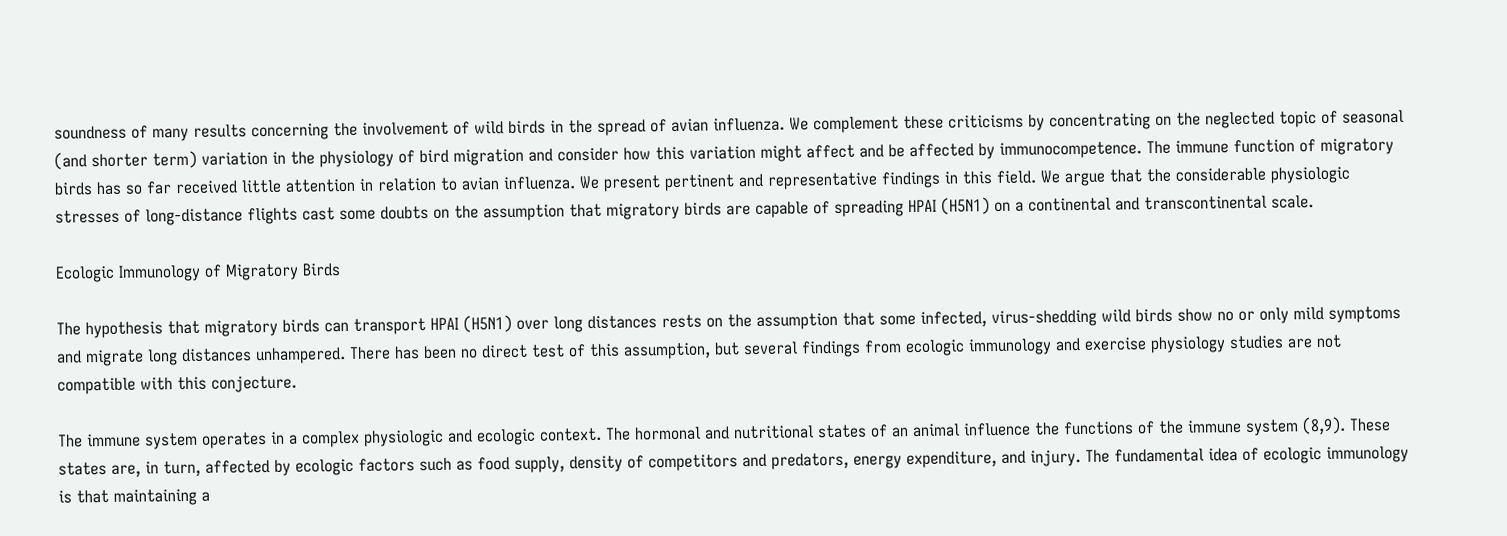soundness of many results concerning the involvement of wild birds in the spread of avian influenza. We complement these criticisms by concentrating on the neglected topic of seasonal (and shorter term) variation in the physiology of bird migration and consider how this variation might affect and be affected by immunocompetence. The immune function of migratory birds has so far received little attention in relation to avian influenza. We present pertinent and representative findings in this field. We argue that the considerable physiologic stresses of long-distance flights cast some doubts on the assumption that migratory birds are capable of spreading HPAI (H5N1) on a continental and transcontinental scale.

Ecologic Immunology of Migratory Birds

The hypothesis that migratory birds can transport HPAI (H5N1) over long distances rests on the assumption that some infected, virus-shedding wild birds show no or only mild symptoms and migrate long distances unhampered. There has been no direct test of this assumption, but several findings from ecologic immunology and exercise physiology studies are not compatible with this conjecture.

The immune system operates in a complex physiologic and ecologic context. The hormonal and nutritional states of an animal influence the functions of the immune system (8,9). These states are, in turn, affected by ecologic factors such as food supply, density of competitors and predators, energy expenditure, and injury. The fundamental idea of ecologic immunology is that maintaining a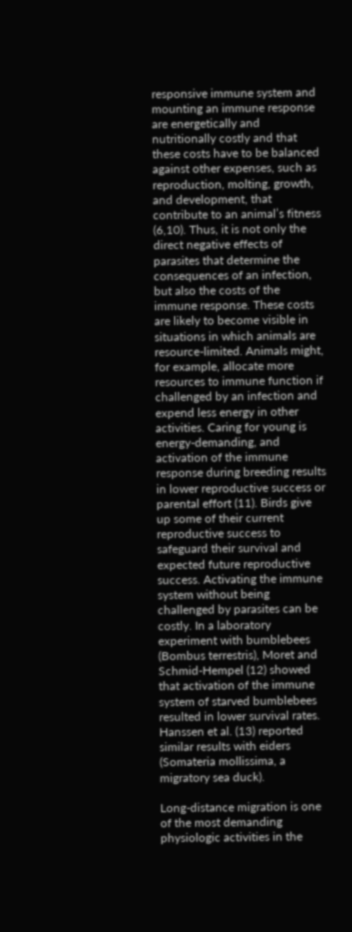responsive immune system and mounting an immune response are energetically and nutritionally costly and that these costs have to be balanced against other expenses, such as reproduction, molting, growth, and development, that contribute to an animal’s fitness (6,10). Thus, it is not only the direct negative effects of parasites that determine the consequences of an infection, but also the costs of the immune response. These costs are likely to become visible in situations in which animals are resource-limited. Animals might, for example, allocate more resources to immune function if challenged by an infection and expend less energy in other activities. Caring for young is energy-demanding, and activation of the immune response during breeding results in lower reproductive success or parental effort (11). Birds give up some of their current reproductive success to safeguard their survival and expected future reproductive success. Activating the immune system without being challenged by parasites can be costly. In a laboratory experiment with bumblebees (Bombus terrestris), Moret and Schmid-Hempel (12) showed that activation of the immune system of starved bumblebees resulted in lower survival rates. Hanssen et al. (13) reported similar results with eiders (Somateria mollissima, a migratory sea duck).

Long-distance migration is one of the most demanding physiologic activities in the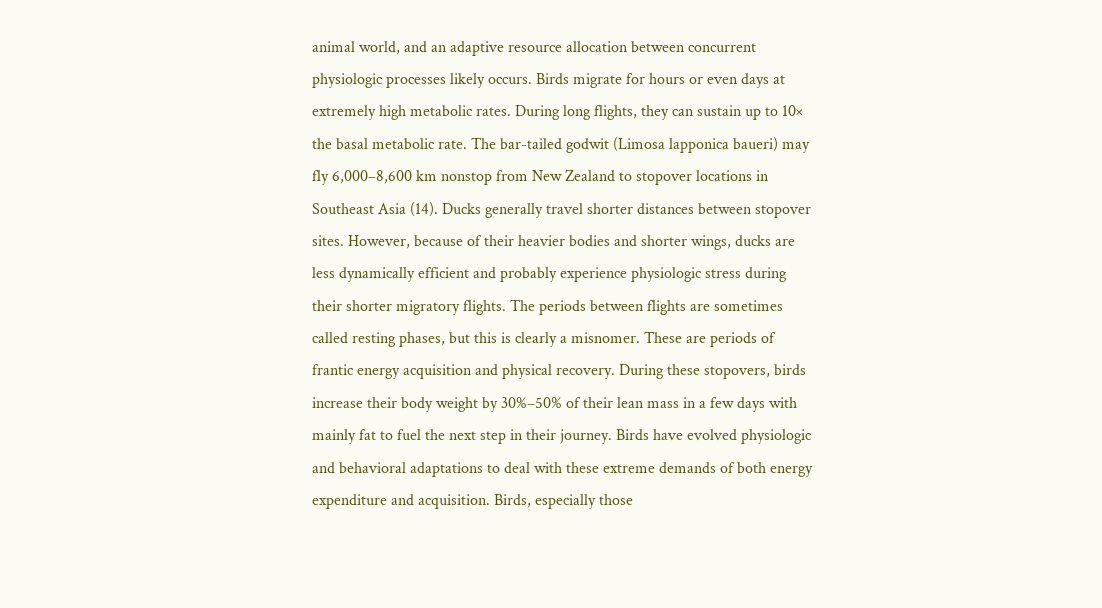animal world, and an adaptive resource allocation between concurrent physiologic processes likely occurs. Birds migrate for hours or even days at extremely high metabolic rates. During long flights, they can sustain up to 10× the basal metabolic rate. The bar-tailed godwit (Limosa lapponica baueri) may fly 6,000–8,600 km nonstop from New Zealand to stopover locations in Southeast Asia (14). Ducks generally travel shorter distances between stopover sites. However, because of their heavier bodies and shorter wings, ducks are less dynamically efficient and probably experience physiologic stress during their shorter migratory flights. The periods between flights are sometimes called resting phases, but this is clearly a misnomer. These are periods of frantic energy acquisition and physical recovery. During these stopovers, birds increase their body weight by 30%–50% of their lean mass in a few days with mainly fat to fuel the next step in their journey. Birds have evolved physiologic and behavioral adaptations to deal with these extreme demands of both energy expenditure and acquisition. Birds, especially those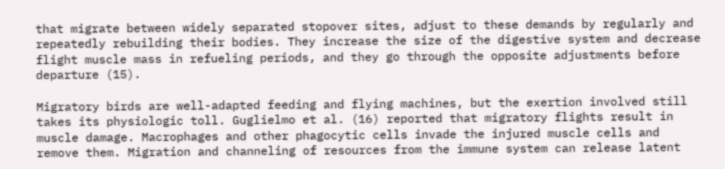that migrate between widely separated stopover sites, adjust to these demands by regularly and repeatedly rebuilding their bodies. They increase the size of the digestive system and decrease flight muscle mass in refueling periods, and they go through the opposite adjustments before departure (15).

Migratory birds are well-adapted feeding and flying machines, but the exertion involved still takes its physiologic toll. Guglielmo et al. (16) reported that migratory flights result in muscle damage. Macrophages and other phagocytic cells invade the injured muscle cells and remove them. Migration and channeling of resources from the immune system can release latent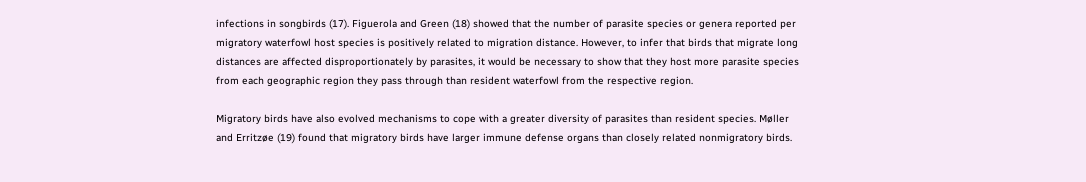infections in songbirds (17). Figuerola and Green (18) showed that the number of parasite species or genera reported per migratory waterfowl host species is positively related to migration distance. However, to infer that birds that migrate long distances are affected disproportionately by parasites, it would be necessary to show that they host more parasite species from each geographic region they pass through than resident waterfowl from the respective region.

Migratory birds have also evolved mechanisms to cope with a greater diversity of parasites than resident species. Møller and Erritzøe (19) found that migratory birds have larger immune defense organs than closely related nonmigratory birds.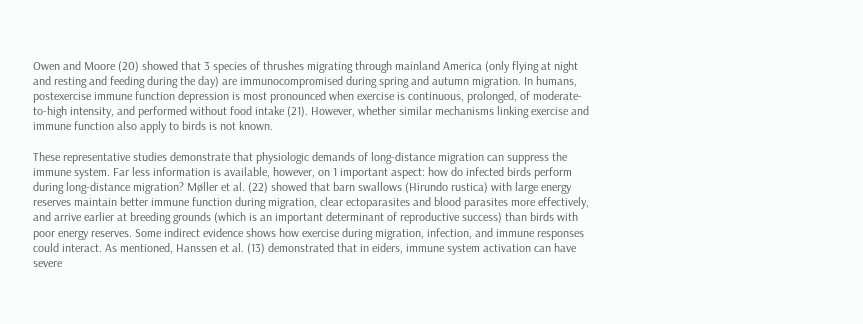Owen and Moore (20) showed that 3 species of thrushes migrating through mainland America (only flying at night and resting and feeding during the day) are immunocompromised during spring and autumn migration. In humans, postexercise immune function depression is most pronounced when exercise is continuous, prolonged, of moderate-to-high intensity, and performed without food intake (21). However, whether similar mechanisms linking exercise and immune function also apply to birds is not known.

These representative studies demonstrate that physiologic demands of long-distance migration can suppress the immune system. Far less information is available, however, on 1 important aspect: how do infected birds perform during long-distance migration? Møller et al. (22) showed that barn swallows (Hirundo rustica) with large energy reserves maintain better immune function during migration, clear ectoparasites and blood parasites more effectively, and arrive earlier at breeding grounds (which is an important determinant of reproductive success) than birds with poor energy reserves. Some indirect evidence shows how exercise during migration, infection, and immune responses could interact. As mentioned, Hanssen et al. (13) demonstrated that in eiders, immune system activation can have severe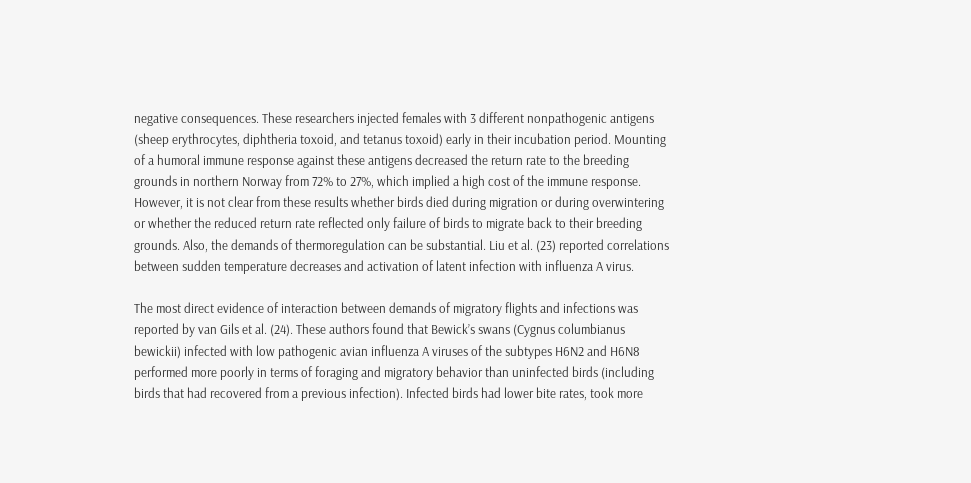negative consequences. These researchers injected females with 3 different nonpathogenic antigens (sheep erythrocytes, diphtheria toxoid, and tetanus toxoid) early in their incubation period. Mounting of a humoral immune response against these antigens decreased the return rate to the breeding grounds in northern Norway from 72% to 27%, which implied a high cost of the immune response. However, it is not clear from these results whether birds died during migration or during overwintering or whether the reduced return rate reflected only failure of birds to migrate back to their breeding grounds. Also, the demands of thermoregulation can be substantial. Liu et al. (23) reported correlations between sudden temperature decreases and activation of latent infection with influenza A virus.

The most direct evidence of interaction between demands of migratory flights and infections was reported by van Gils et al. (24). These authors found that Bewick’s swans (Cygnus columbianus bewickii) infected with low pathogenic avian influenza A viruses of the subtypes H6N2 and H6N8 performed more poorly in terms of foraging and migratory behavior than uninfected birds (including birds that had recovered from a previous infection). Infected birds had lower bite rates, took more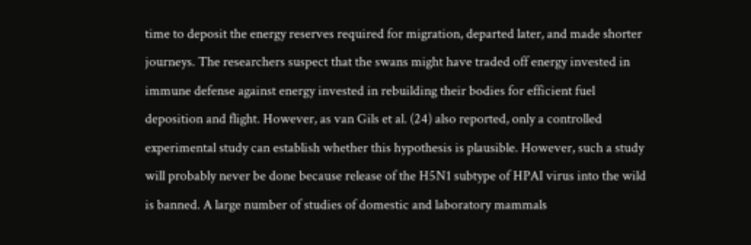time to deposit the energy reserves required for migration, departed later, and made shorter journeys. The researchers suspect that the swans might have traded off energy invested in immune defense against energy invested in rebuilding their bodies for efficient fuel deposition and flight. However, as van Gils et al. (24) also reported, only a controlled experimental study can establish whether this hypothesis is plausible. However, such a study will probably never be done because release of the H5N1 subtype of HPAI virus into the wild is banned. A large number of studies of domestic and laboratory mammals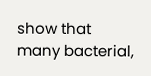show that many bacterial,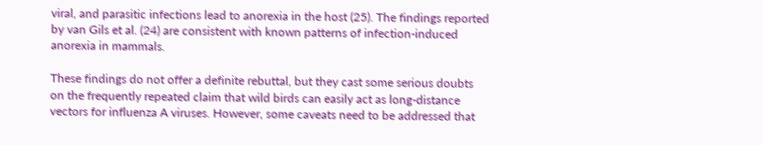viral, and parasitic infections lead to anorexia in the host (25). The findings reported by van Gils et al. (24) are consistent with known patterns of infection-induced anorexia in mammals.

These findings do not offer a definite rebuttal, but they cast some serious doubts on the frequently repeated claim that wild birds can easily act as long-distance vectors for influenza A viruses. However, some caveats need to be addressed that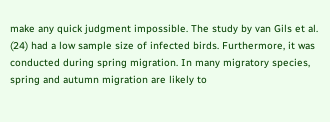make any quick judgment impossible. The study by van Gils et al. (24) had a low sample size of infected birds. Furthermore, it was conducted during spring migration. In many migratory species, spring and autumn migration are likely to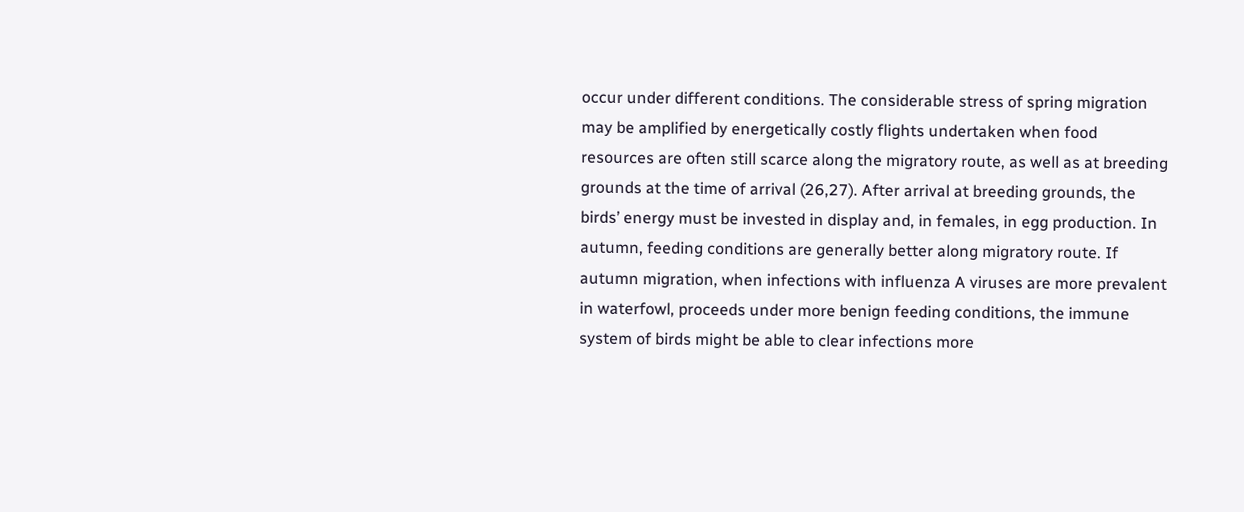occur under different conditions. The considerable stress of spring migration may be amplified by energetically costly flights undertaken when food resources are often still scarce along the migratory route, as well as at breeding grounds at the time of arrival (26,27). After arrival at breeding grounds, the birds’ energy must be invested in display and, in females, in egg production. In autumn, feeding conditions are generally better along migratory route. If autumn migration, when infections with influenza A viruses are more prevalent in waterfowl, proceeds under more benign feeding conditions, the immune system of birds might be able to clear infections more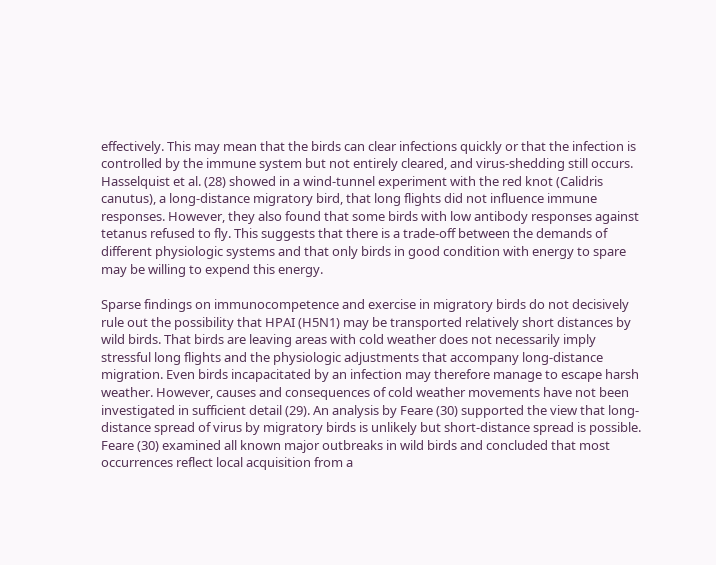effectively. This may mean that the birds can clear infections quickly or that the infection is controlled by the immune system but not entirely cleared, and virus-shedding still occurs. Hasselquist et al. (28) showed in a wind-tunnel experiment with the red knot (Calidris canutus), a long-distance migratory bird, that long flights did not influence immune responses. However, they also found that some birds with low antibody responses against tetanus refused to fly. This suggests that there is a trade-off between the demands of different physiologic systems and that only birds in good condition with energy to spare may be willing to expend this energy.

Sparse findings on immunocompetence and exercise in migratory birds do not decisively rule out the possibility that HPAI (H5N1) may be transported relatively short distances by wild birds. That birds are leaving areas with cold weather does not necessarily imply stressful long flights and the physiologic adjustments that accompany long-distance migration. Even birds incapacitated by an infection may therefore manage to escape harsh weather. However, causes and consequences of cold weather movements have not been investigated in sufficient detail (29). An analysis by Feare (30) supported the view that long-distance spread of virus by migratory birds is unlikely but short-distance spread is possible. Feare (30) examined all known major outbreaks in wild birds and concluded that most occurrences reflect local acquisition from a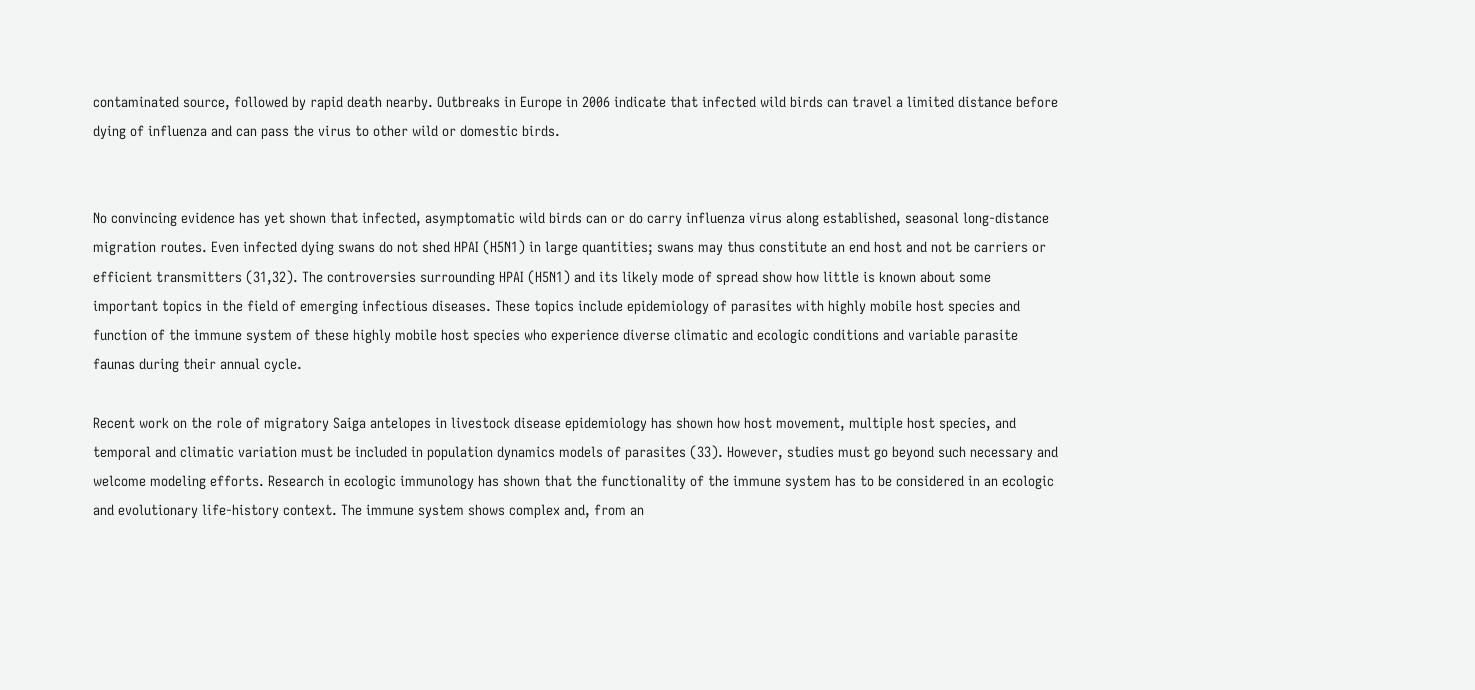contaminated source, followed by rapid death nearby. Outbreaks in Europe in 2006 indicate that infected wild birds can travel a limited distance before dying of influenza and can pass the virus to other wild or domestic birds.


No convincing evidence has yet shown that infected, asymptomatic wild birds can or do carry influenza virus along established, seasonal long-distance migration routes. Even infected dying swans do not shed HPAI (H5N1) in large quantities; swans may thus constitute an end host and not be carriers or efficient transmitters (31,32). The controversies surrounding HPAI (H5N1) and its likely mode of spread show how little is known about some important topics in the field of emerging infectious diseases. These topics include epidemiology of parasites with highly mobile host species and function of the immune system of these highly mobile host species who experience diverse climatic and ecologic conditions and variable parasite faunas during their annual cycle.

Recent work on the role of migratory Saiga antelopes in livestock disease epidemiology has shown how host movement, multiple host species, and temporal and climatic variation must be included in population dynamics models of parasites (33). However, studies must go beyond such necessary and welcome modeling efforts. Research in ecologic immunology has shown that the functionality of the immune system has to be considered in an ecologic and evolutionary life-history context. The immune system shows complex and, from an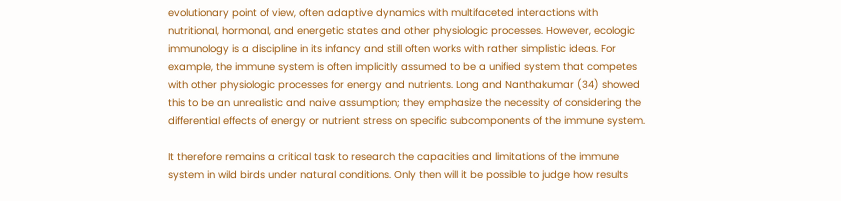evolutionary point of view, often adaptive dynamics with multifaceted interactions with nutritional, hormonal, and energetic states and other physiologic processes. However, ecologic immunology is a discipline in its infancy and still often works with rather simplistic ideas. For example, the immune system is often implicitly assumed to be a unified system that competes with other physiologic processes for energy and nutrients. Long and Nanthakumar (34) showed this to be an unrealistic and naive assumption; they emphasize the necessity of considering the differential effects of energy or nutrient stress on specific subcomponents of the immune system.

It therefore remains a critical task to research the capacities and limitations of the immune system in wild birds under natural conditions. Only then will it be possible to judge how results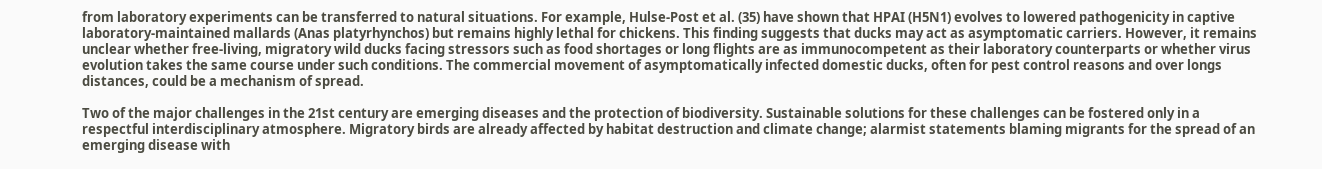from laboratory experiments can be transferred to natural situations. For example, Hulse-Post et al. (35) have shown that HPAI (H5N1) evolves to lowered pathogenicity in captive laboratory-maintained mallards (Anas platyrhynchos) but remains highly lethal for chickens. This finding suggests that ducks may act as asymptomatic carriers. However, it remains unclear whether free-living, migratory wild ducks facing stressors such as food shortages or long flights are as immunocompetent as their laboratory counterparts or whether virus evolution takes the same course under such conditions. The commercial movement of asymptomatically infected domestic ducks, often for pest control reasons and over longs distances, could be a mechanism of spread.

Two of the major challenges in the 21st century are emerging diseases and the protection of biodiversity. Sustainable solutions for these challenges can be fostered only in a respectful interdisciplinary atmosphere. Migratory birds are already affected by habitat destruction and climate change; alarmist statements blaming migrants for the spread of an emerging disease with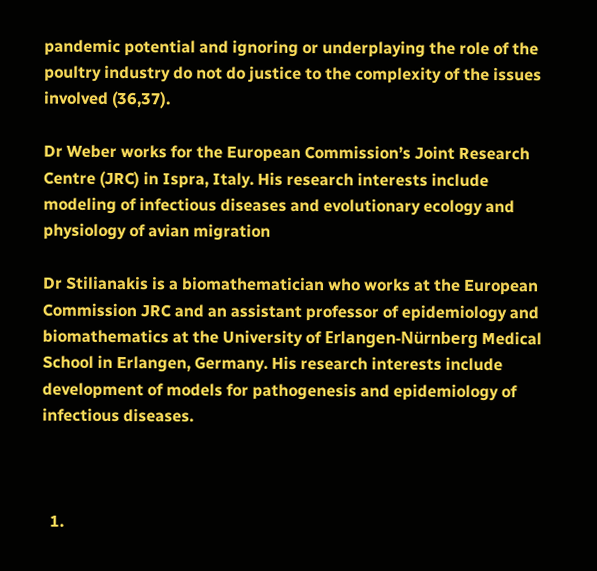pandemic potential and ignoring or underplaying the role of the poultry industry do not do justice to the complexity of the issues involved (36,37).

Dr Weber works for the European Commission’s Joint Research Centre (JRC) in Ispra, Italy. His research interests include modeling of infectious diseases and evolutionary ecology and physiology of avian migration

Dr Stilianakis is a biomathematician who works at the European Commission JRC and an assistant professor of epidemiology and biomathematics at the University of Erlangen-Nürnberg Medical School in Erlangen, Germany. His research interests include development of models for pathogenesis and epidemiology of infectious diseases.



  1.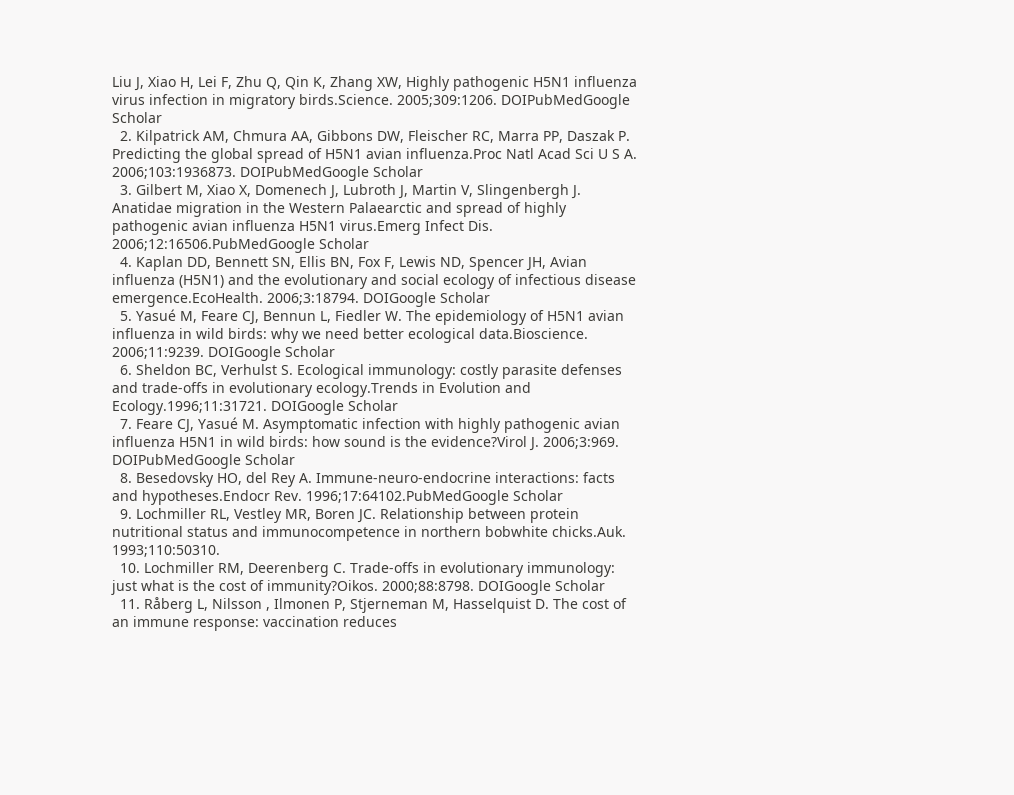Liu J, Xiao H, Lei F, Zhu Q, Qin K, Zhang XW, Highly pathogenic H5N1 influenza virus infection in migratory birds.Science. 2005;309:1206. DOIPubMedGoogle Scholar
  2. Kilpatrick AM, Chmura AA, Gibbons DW, Fleischer RC, Marra PP, Daszak P. Predicting the global spread of H5N1 avian influenza.Proc Natl Acad Sci U S A. 2006;103:1936873. DOIPubMedGoogle Scholar
  3. Gilbert M, Xiao X, Domenech J, Lubroth J, Martin V, Slingenbergh J. Anatidae migration in the Western Palaearctic and spread of highly pathogenic avian influenza H5N1 virus.Emerg Infect Dis. 2006;12:16506.PubMedGoogle Scholar
  4. Kaplan DD, Bennett SN, Ellis BN, Fox F, Lewis ND, Spencer JH, Avian influenza (H5N1) and the evolutionary and social ecology of infectious disease emergence.EcoHealth. 2006;3:18794. DOIGoogle Scholar
  5. Yasué M, Feare CJ, Bennun L, Fiedler W. The epidemiology of H5N1 avian influenza in wild birds: why we need better ecological data.Bioscience. 2006;11:9239. DOIGoogle Scholar
  6. Sheldon BC, Verhulst S. Ecological immunology: costly parasite defenses and trade-offs in evolutionary ecology.Trends in Evolution and Ecology.1996;11:31721. DOIGoogle Scholar
  7. Feare CJ, Yasué M. Asymptomatic infection with highly pathogenic avian influenza H5N1 in wild birds: how sound is the evidence?Virol J. 2006;3:969. DOIPubMedGoogle Scholar
  8. Besedovsky HO, del Rey A. Immune-neuro-endocrine interactions: facts and hypotheses.Endocr Rev. 1996;17:64102.PubMedGoogle Scholar
  9. Lochmiller RL, Vestley MR, Boren JC. Relationship between protein nutritional status and immunocompetence in northern bobwhite chicks.Auk. 1993;110:50310.
  10. Lochmiller RM, Deerenberg C. Trade-offs in evolutionary immunology: just what is the cost of immunity?Oikos. 2000;88:8798. DOIGoogle Scholar
  11. Råberg L, Nilsson , Ilmonen P, Stjerneman M, Hasselquist D. The cost of an immune response: vaccination reduces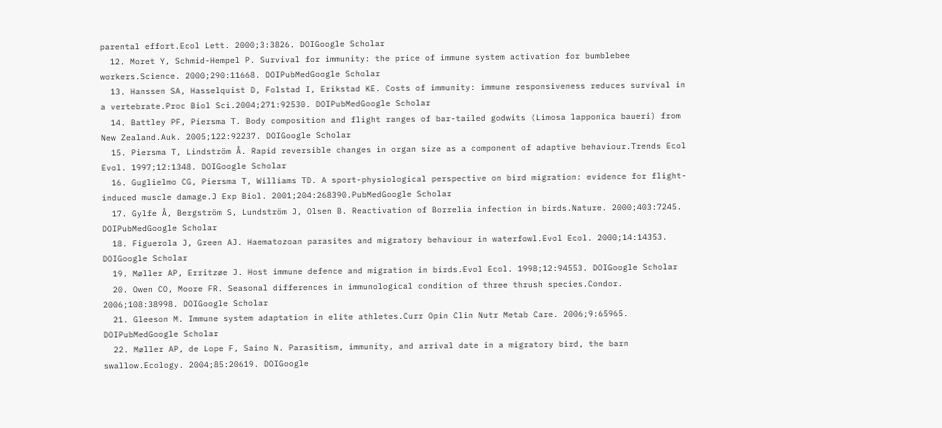parental effort.Ecol Lett. 2000;3:3826. DOIGoogle Scholar
  12. Moret Y, Schmid-Hempel P. Survival for immunity: the price of immune system activation for bumblebee workers.Science. 2000;290:11668. DOIPubMedGoogle Scholar
  13. Hanssen SA, Hasselquist D, Folstad I, Erikstad KE. Costs of immunity: immune responsiveness reduces survival in a vertebrate.Proc Biol Sci.2004;271:92530. DOIPubMedGoogle Scholar
  14. Battley PF, Piersma T. Body composition and flight ranges of bar-tailed godwits (Limosa lapponica baueri) from New Zealand.Auk. 2005;122:92237. DOIGoogle Scholar
  15. Piersma T, Lindström Å. Rapid reversible changes in organ size as a component of adaptive behaviour.Trends Ecol Evol. 1997;12:1348. DOIGoogle Scholar
  16. Guglielmo CG, Piersma T, Williams TD. A sport-physiological perspective on bird migration: evidence for flight-induced muscle damage.J Exp Biol. 2001;204:268390.PubMedGoogle Scholar
  17. Gylfe Å, Bergström S, Lundström J, Olsen B. Reactivation of Borrelia infection in birds.Nature. 2000;403:7245. DOIPubMedGoogle Scholar
  18. Figuerola J, Green AJ. Haematozoan parasites and migratory behaviour in waterfowl.Evol Ecol. 2000;14:14353. DOIGoogle Scholar
  19. Møller AP, Erritzøe J. Host immune defence and migration in birds.Evol Ecol. 1998;12:94553. DOIGoogle Scholar
  20. Owen CO, Moore FR. Seasonal differences in immunological condition of three thrush species.Condor. 2006;108:38998. DOIGoogle Scholar
  21. Gleeson M. Immune system adaptation in elite athletes.Curr Opin Clin Nutr Metab Care. 2006;9:65965. DOIPubMedGoogle Scholar
  22. Møller AP, de Lope F, Saino N. Parasitism, immunity, and arrival date in a migratory bird, the barn swallow.Ecology. 2004;85:20619. DOIGoogle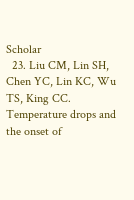Scholar
  23. Liu CM, Lin SH, Chen YC, Lin KC, Wu TS, King CC. Temperature drops and the onset of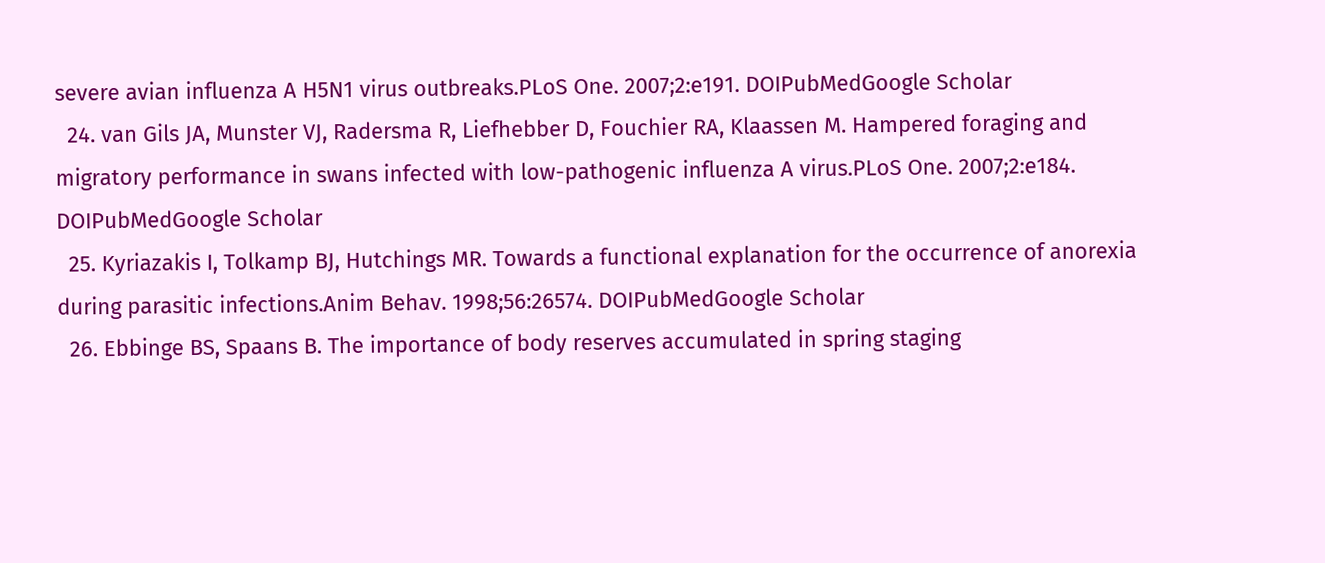severe avian influenza A H5N1 virus outbreaks.PLoS One. 2007;2:e191. DOIPubMedGoogle Scholar
  24. van Gils JA, Munster VJ, Radersma R, Liefhebber D, Fouchier RA, Klaassen M. Hampered foraging and migratory performance in swans infected with low-pathogenic influenza A virus.PLoS One. 2007;2:e184. DOIPubMedGoogle Scholar
  25. Kyriazakis I, Tolkamp BJ, Hutchings MR. Towards a functional explanation for the occurrence of anorexia during parasitic infections.Anim Behav. 1998;56:26574. DOIPubMedGoogle Scholar
  26. Ebbinge BS, Spaans B. The importance of body reserves accumulated in spring staging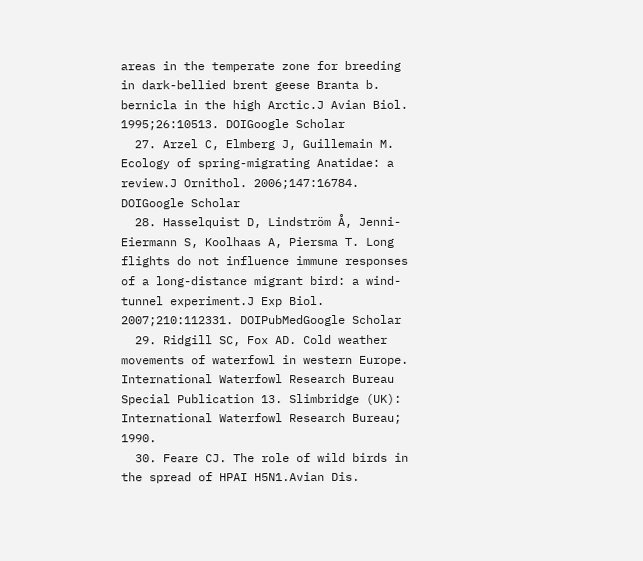areas in the temperate zone for breeding in dark-bellied brent geese Branta b. bernicla in the high Arctic.J Avian Biol. 1995;26:10513. DOIGoogle Scholar
  27. Arzel C, Elmberg J, Guillemain M. Ecology of spring-migrating Anatidae: a review.J Ornithol. 2006;147:16784. DOIGoogle Scholar
  28. Hasselquist D, Lindström Å, Jenni-Eiermann S, Koolhaas A, Piersma T. Long flights do not influence immune responses of a long-distance migrant bird: a wind-tunnel experiment.J Exp Biol. 2007;210:112331. DOIPubMedGoogle Scholar
  29. Ridgill SC, Fox AD. Cold weather movements of waterfowl in western Europe. International Waterfowl Research Bureau Special Publication 13. Slimbridge (UK): International Waterfowl Research Bureau; 1990.
  30. Feare CJ. The role of wild birds in the spread of HPAI H5N1.Avian Dis.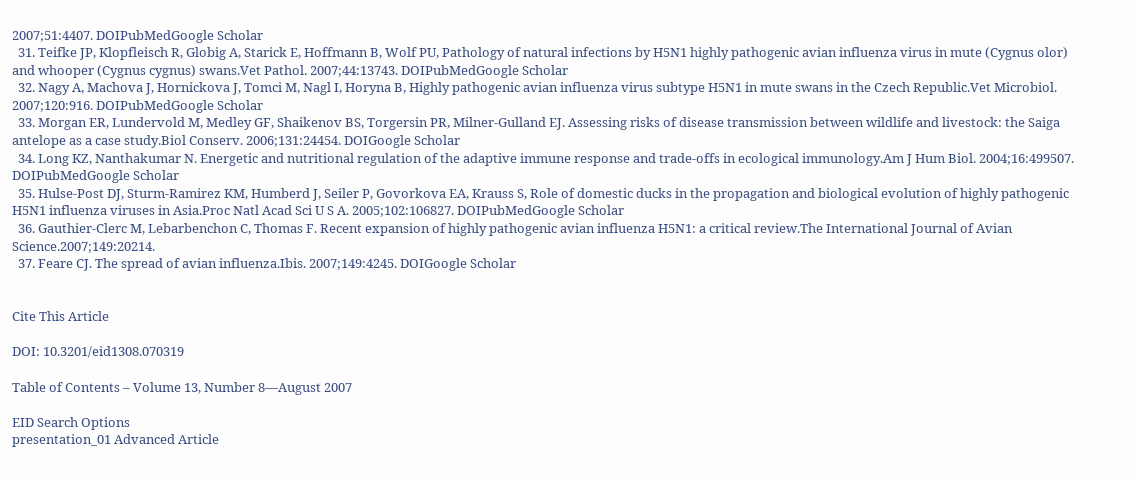2007;51:4407. DOIPubMedGoogle Scholar
  31. Teifke JP, Klopfleisch R, Globig A, Starick E, Hoffmann B, Wolf PU, Pathology of natural infections by H5N1 highly pathogenic avian influenza virus in mute (Cygnus olor) and whooper (Cygnus cygnus) swans.Vet Pathol. 2007;44:13743. DOIPubMedGoogle Scholar
  32. Nagy A, Machova J, Hornickova J, Tomci M, Nagl I, Horyna B, Highly pathogenic avian influenza virus subtype H5N1 in mute swans in the Czech Republic.Vet Microbiol. 2007;120:916. DOIPubMedGoogle Scholar
  33. Morgan ER, Lundervold M, Medley GF, Shaikenov BS, Torgersin PR, Milner-Gulland EJ. Assessing risks of disease transmission between wildlife and livestock: the Saiga antelope as a case study.Biol Conserv. 2006;131:24454. DOIGoogle Scholar
  34. Long KZ, Nanthakumar N. Energetic and nutritional regulation of the adaptive immune response and trade-offs in ecological immunology.Am J Hum Biol. 2004;16:499507. DOIPubMedGoogle Scholar
  35. Hulse-Post DJ, Sturm-Ramirez KM, Humberd J, Seiler P, Govorkova EA, Krauss S, Role of domestic ducks in the propagation and biological evolution of highly pathogenic H5N1 influenza viruses in Asia.Proc Natl Acad Sci U S A. 2005;102:106827. DOIPubMedGoogle Scholar
  36. Gauthier-Clerc M, Lebarbenchon C, Thomas F. Recent expansion of highly pathogenic avian influenza H5N1: a critical review.The International Journal of Avian Science.2007;149:20214.
  37. Feare CJ. The spread of avian influenza.Ibis. 2007;149:4245. DOIGoogle Scholar


Cite This Article

DOI: 10.3201/eid1308.070319

Table of Contents – Volume 13, Number 8—August 2007

EID Search Options
presentation_01 Advanced Article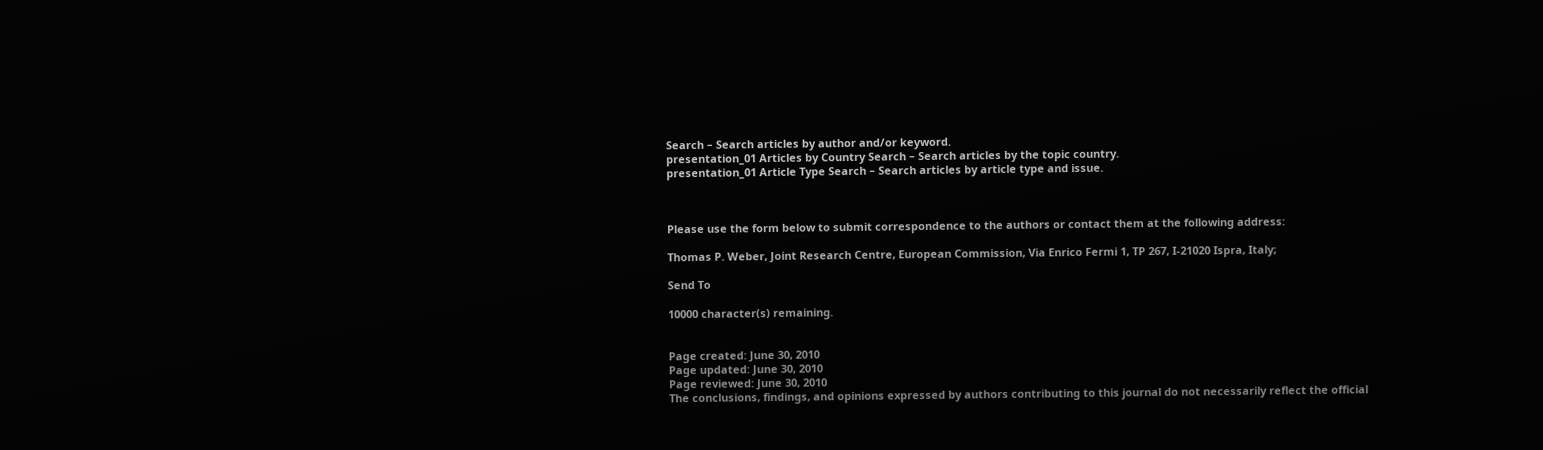Search – Search articles by author and/or keyword.
presentation_01 Articles by Country Search – Search articles by the topic country.
presentation_01 Article Type Search – Search articles by article type and issue.



Please use the form below to submit correspondence to the authors or contact them at the following address:

Thomas P. Weber, Joint Research Centre, European Commission, Via Enrico Fermi 1, TP 267, I-21020 Ispra, Italy;

Send To

10000 character(s) remaining.


Page created: June 30, 2010
Page updated: June 30, 2010
Page reviewed: June 30, 2010
The conclusions, findings, and opinions expressed by authors contributing to this journal do not necessarily reflect the official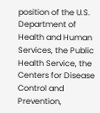position of the U.S. Department of Health and Human Services, the Public Health Service, the Centers for Disease Control and Prevention,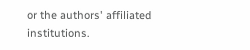or the authors' affiliated institutions.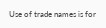Use of trade names is for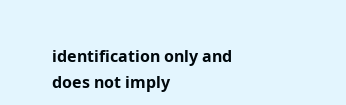identification only and does not imply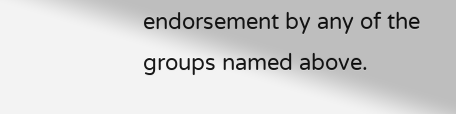endorsement by any of the groups named above.